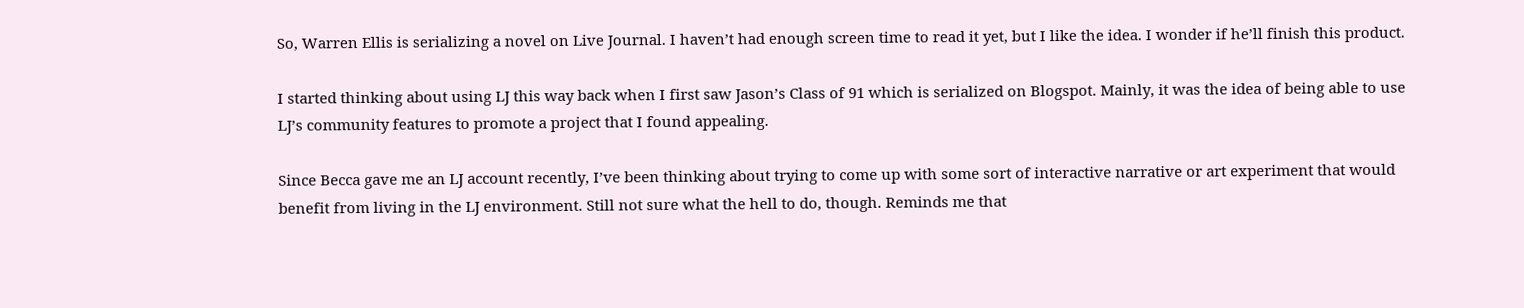So, Warren Ellis is serializing a novel on Live Journal. I haven’t had enough screen time to read it yet, but I like the idea. I wonder if he’ll finish this product.

I started thinking about using LJ this way back when I first saw Jason’s Class of 91 which is serialized on Blogspot. Mainly, it was the idea of being able to use LJ’s community features to promote a project that I found appealing.

Since Becca gave me an LJ account recently, I’ve been thinking about trying to come up with some sort of interactive narrative or art experiment that would benefit from living in the LJ environment. Still not sure what the hell to do, though. Reminds me that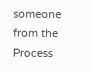someone from the Process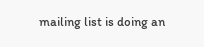mailing list is doing an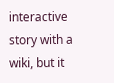interactive story with a wiki, but it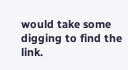would take some digging to find the link.